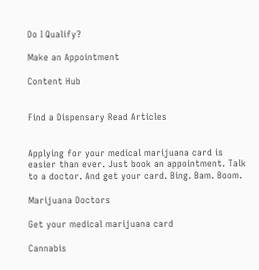Do I Qualify?

Make an Appointment

Content Hub


Find a Dispensary Read Articles


Applying for your medical marijuana card is easier than ever. Just book an appointment. Talk to a doctor. And get your card. Bing. Bam. Boom.

Marijuana Doctors

Get your medical marijuana card

Cannabis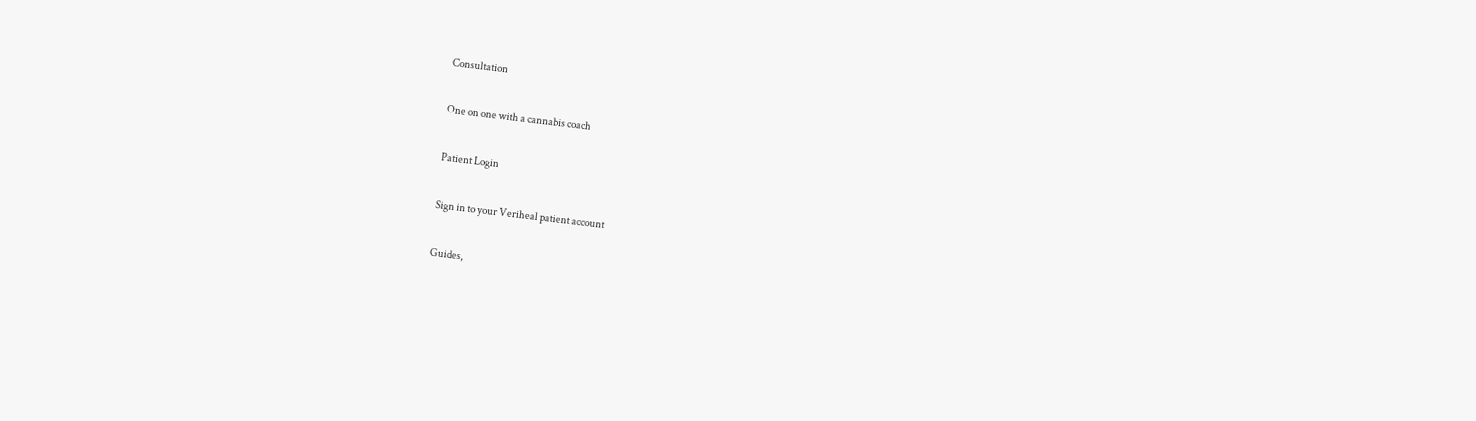Consultation

One on one with a cannabis coach

Patient Login

Sign in to your Veriheal patient account

Guides,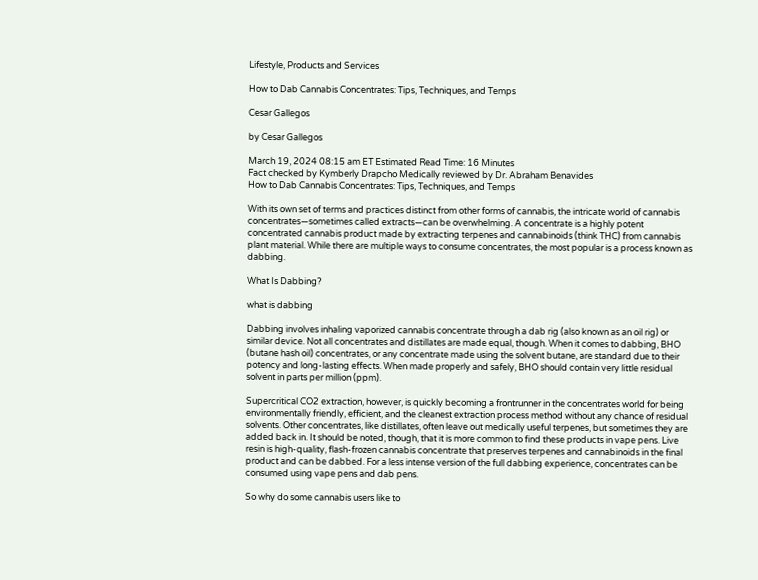Lifestyle, Products and Services

How to Dab Cannabis Concentrates: Tips, Techniques, and Temps

Cesar Gallegos

by Cesar Gallegos

March 19, 2024 08:15 am ET Estimated Read Time: 16 Minutes
Fact checked by Kymberly Drapcho Medically reviewed by Dr. Abraham Benavides
How to Dab Cannabis Concentrates: Tips, Techniques, and Temps

With its own set of terms and practices distinct from other forms of cannabis, the intricate world of cannabis concentrates—sometimes called extracts—can be overwhelming. A concentrate is a highly potent concentrated cannabis product made by extracting terpenes and cannabinoids (think THC) from cannabis plant material. While there are multiple ways to consume concentrates, the most popular is a process known as dabbing.

What Is Dabbing?

what is dabbing

Dabbing involves inhaling vaporized cannabis concentrate through a dab rig (also known as an oil rig) or similar device. Not all concentrates and distillates are made equal, though. When it comes to dabbing, BHO (butane hash oil) concentrates, or any concentrate made using the solvent butane, are standard due to their potency and long-lasting effects. When made properly and safely, BHO should contain very little residual solvent in parts per million (ppm).

Supercritical CO2 extraction, however, is quickly becoming a frontrunner in the concentrates world for being environmentally friendly, efficient, and the cleanest extraction process method without any chance of residual solvents. Other concentrates, like distillates, often leave out medically useful terpenes, but sometimes they are added back in. It should be noted, though, that it is more common to find these products in vape pens. Live resin is high-quality, flash-frozen cannabis concentrate that preserves terpenes and cannabinoids in the final product and can be dabbed. For a less intense version of the full dabbing experience, concentrates can be consumed using vape pens and dab pens.

So why do some cannabis users like to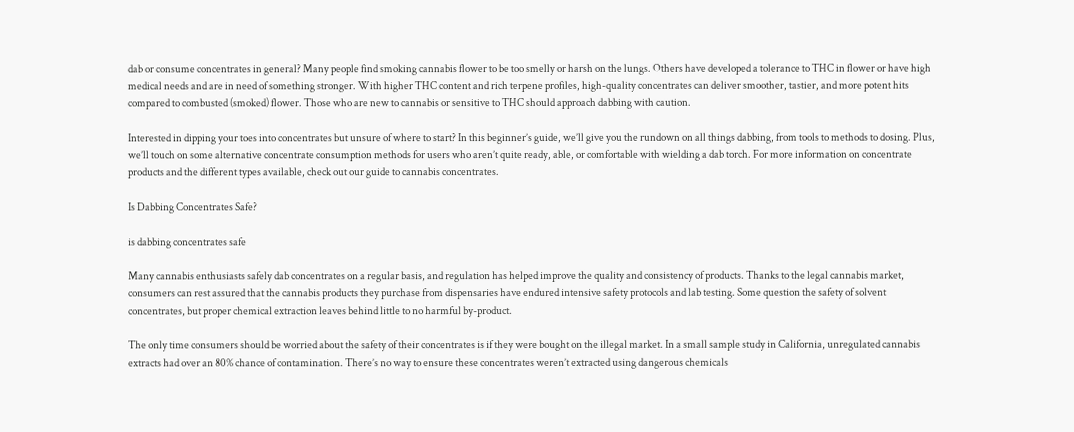dab or consume concentrates in general? Many people find smoking cannabis flower to be too smelly or harsh on the lungs. Others have developed a tolerance to THC in flower or have high medical needs and are in need of something stronger. With higher THC content and rich terpene profiles, high-quality concentrates can deliver smoother, tastier, and more potent hits compared to combusted (smoked) flower. Those who are new to cannabis or sensitive to THC should approach dabbing with caution.

Interested in dipping your toes into concentrates but unsure of where to start? In this beginner’s guide, we’ll give you the rundown on all things dabbing, from tools to methods to dosing. Plus, we’ll touch on some alternative concentrate consumption methods for users who aren’t quite ready, able, or comfortable with wielding a dab torch. For more information on concentrate products and the different types available, check out our guide to cannabis concentrates.

Is Dabbing Concentrates Safe?

is dabbing concentrates safe

Many cannabis enthusiasts safely dab concentrates on a regular basis, and regulation has helped improve the quality and consistency of products. Thanks to the legal cannabis market, consumers can rest assured that the cannabis products they purchase from dispensaries have endured intensive safety protocols and lab testing. Some question the safety of solvent concentrates, but proper chemical extraction leaves behind little to no harmful by-product.

The only time consumers should be worried about the safety of their concentrates is if they were bought on the illegal market. In a small sample study in California, unregulated cannabis extracts had over an 80% chance of contamination. There’s no way to ensure these concentrates weren’t extracted using dangerous chemicals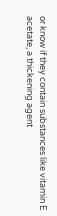or know if they contain substances like vitamin E acetate, a thickening agent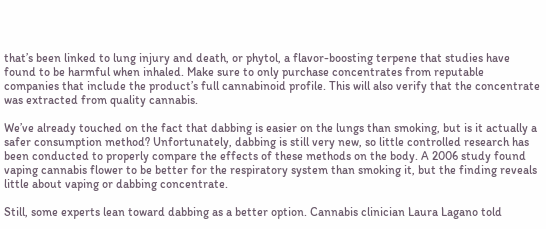that’s been linked to lung injury and death, or phytol, a flavor-boosting terpene that studies have found to be harmful when inhaled. Make sure to only purchase concentrates from reputable companies that include the product’s full cannabinoid profile. This will also verify that the concentrate was extracted from quality cannabis.

We’ve already touched on the fact that dabbing is easier on the lungs than smoking, but is it actually a safer consumption method? Unfortunately, dabbing is still very new, so little controlled research has been conducted to properly compare the effects of these methods on the body. A 2006 study found vaping cannabis flower to be better for the respiratory system than smoking it, but the finding reveals little about vaping or dabbing concentrate.

Still, some experts lean toward dabbing as a better option. Cannabis clinician Laura Lagano told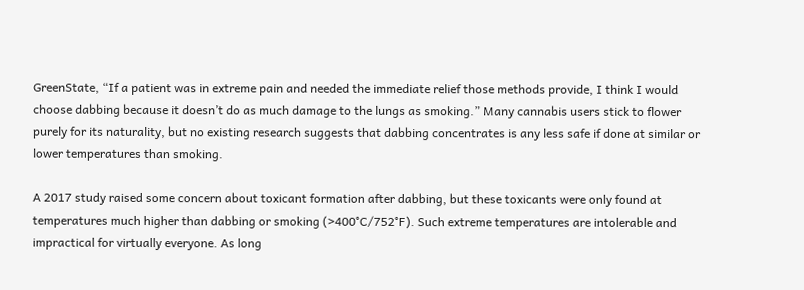GreenState, “If a patient was in extreme pain and needed the immediate relief those methods provide, I think I would choose dabbing because it doesn’t do as much damage to the lungs as smoking.” Many cannabis users stick to flower purely for its naturality, but no existing research suggests that dabbing concentrates is any less safe if done at similar or lower temperatures than smoking.

A 2017 study raised some concern about toxicant formation after dabbing, but these toxicants were only found at temperatures much higher than dabbing or smoking (>400°C/752°F). Such extreme temperatures are intolerable and impractical for virtually everyone. As long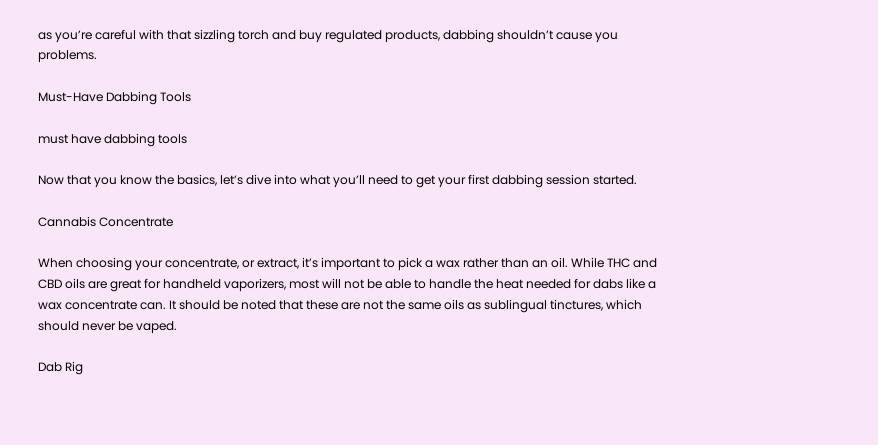as you’re careful with that sizzling torch and buy regulated products, dabbing shouldn’t cause you problems.

Must-Have Dabbing Tools

must have dabbing tools

Now that you know the basics, let’s dive into what you’ll need to get your first dabbing session started.

Cannabis Concentrate

When choosing your concentrate, or extract, it’s important to pick a wax rather than an oil. While THC and CBD oils are great for handheld vaporizers, most will not be able to handle the heat needed for dabs like a wax concentrate can. It should be noted that these are not the same oils as sublingual tinctures, which should never be vaped.

Dab Rig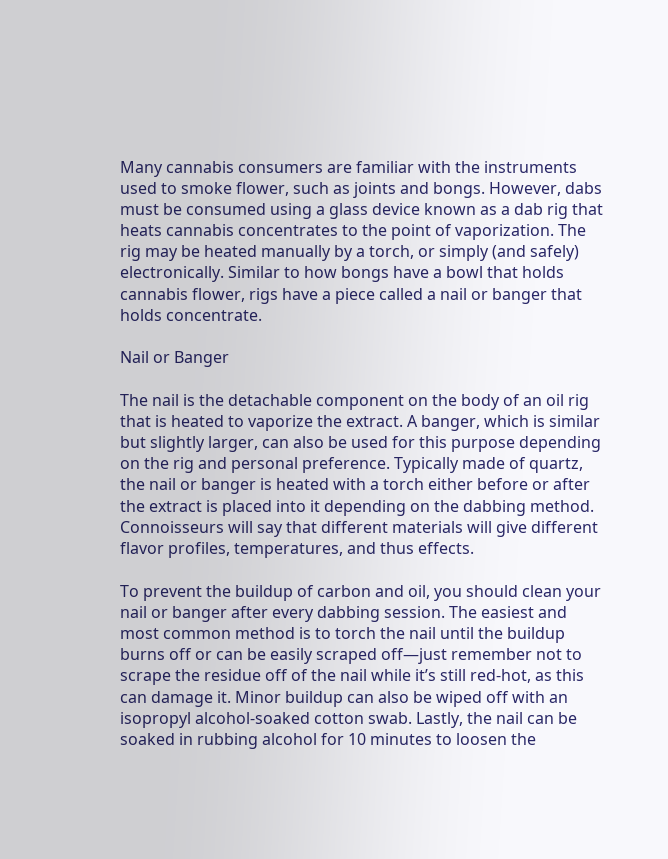Many cannabis consumers are familiar with the instruments used to smoke flower, such as joints and bongs. However, dabs must be consumed using a glass device known as a dab rig that heats cannabis concentrates to the point of vaporization. The rig may be heated manually by a torch, or simply (and safely) electronically. Similar to how bongs have a bowl that holds cannabis flower, rigs have a piece called a nail or banger that holds concentrate.

Nail or Banger

The nail is the detachable component on the body of an oil rig that is heated to vaporize the extract. A banger, which is similar but slightly larger, can also be used for this purpose depending on the rig and personal preference. Typically made of quartz, the nail or banger is heated with a torch either before or after the extract is placed into it depending on the dabbing method. Connoisseurs will say that different materials will give different flavor profiles, temperatures, and thus effects.

To prevent the buildup of carbon and oil, you should clean your nail or banger after every dabbing session. The easiest and most common method is to torch the nail until the buildup burns off or can be easily scraped off—just remember not to scrape the residue off of the nail while it’s still red-hot, as this can damage it. Minor buildup can also be wiped off with an isopropyl alcohol-soaked cotton swab. Lastly, the nail can be soaked in rubbing alcohol for 10 minutes to loosen the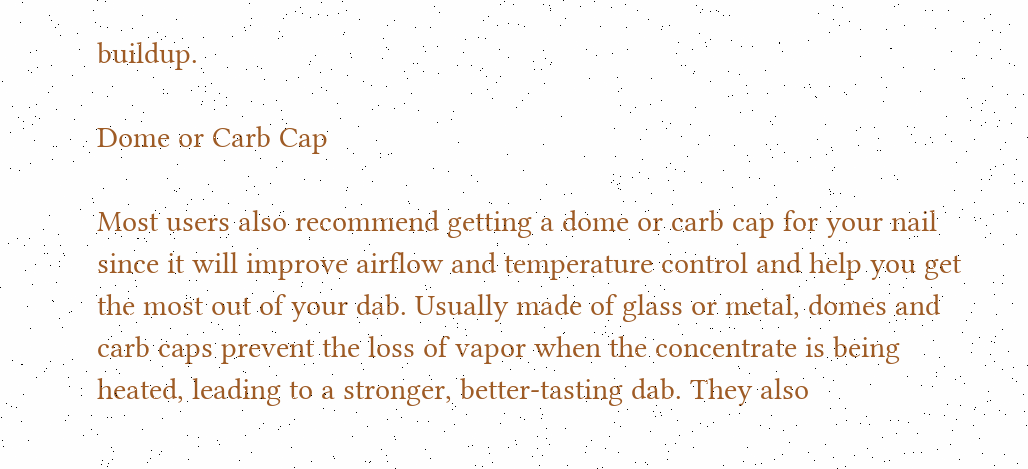buildup.

Dome or Carb Cap

Most users also recommend getting a dome or carb cap for your nail since it will improve airflow and temperature control and help you get the most out of your dab. Usually made of glass or metal, domes and carb caps prevent the loss of vapor when the concentrate is being heated, leading to a stronger, better-tasting dab. They also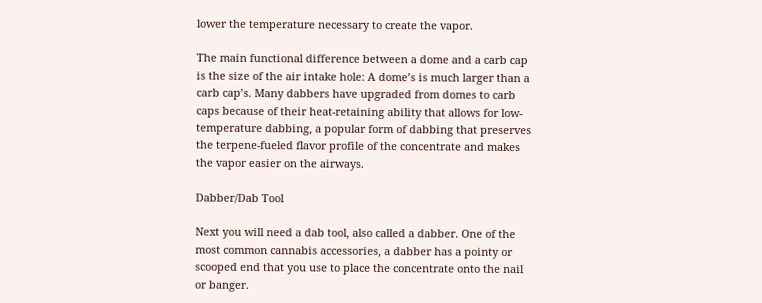lower the temperature necessary to create the vapor.

The main functional difference between a dome and a carb cap is the size of the air intake hole: A dome’s is much larger than a carb cap’s. Many dabbers have upgraded from domes to carb caps because of their heat-retaining ability that allows for low-temperature dabbing, a popular form of dabbing that preserves the terpene-fueled flavor profile of the concentrate and makes the vapor easier on the airways.

Dabber/Dab Tool

Next you will need a dab tool, also called a dabber. One of the most common cannabis accessories, a dabber has a pointy or scooped end that you use to place the concentrate onto the nail or banger.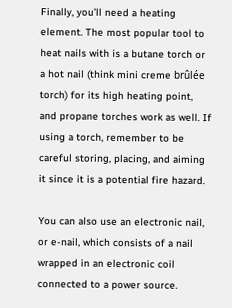Finally, you’ll need a heating element. The most popular tool to heat nails with is a butane torch or a hot nail (think mini creme brûlée torch) for its high heating point, and propane torches work as well. If using a torch, remember to be careful storing, placing, and aiming it since it is a potential fire hazard.

You can also use an electronic nail, or e-nail, which consists of a nail wrapped in an electronic coil connected to a power source.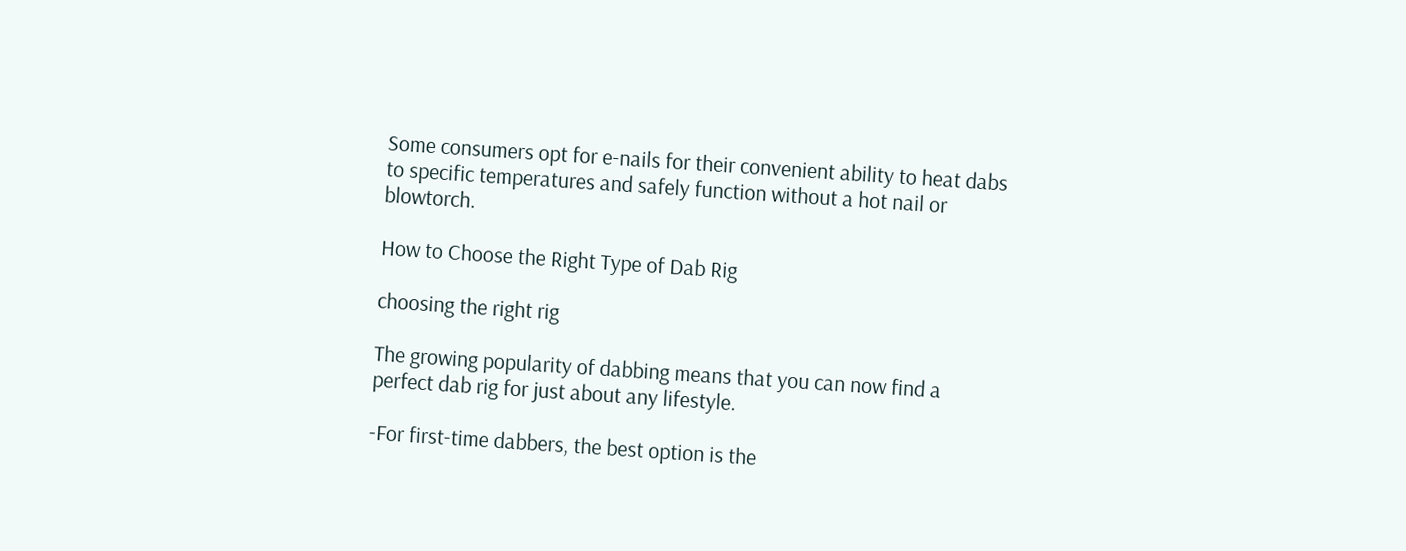Some consumers opt for e-nails for their convenient ability to heat dabs to specific temperatures and safely function without a hot nail or blowtorch.

How to Choose the Right Type of Dab Rig

choosing the right rig

The growing popularity of dabbing means that you can now find a perfect dab rig for just about any lifestyle.

-For first-time dabbers, the best option is the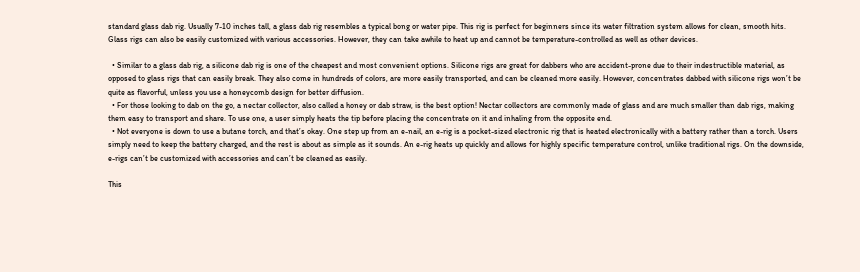standard glass dab rig. Usually 7-10 inches tall, a glass dab rig resembles a typical bong or water pipe. This rig is perfect for beginners since its water filtration system allows for clean, smooth hits. Glass rigs can also be easily customized with various accessories. However, they can take awhile to heat up and cannot be temperature-controlled as well as other devices.

  • Similar to a glass dab rig, a silicone dab rig is one of the cheapest and most convenient options. Silicone rigs are great for dabbers who are accident-prone due to their indestructible material, as opposed to glass rigs that can easily break. They also come in hundreds of colors, are more easily transported, and can be cleaned more easily. However, concentrates dabbed with silicone rigs won’t be quite as flavorful, unless you use a honeycomb design for better diffusion.
  • For those looking to dab on the go, a nectar collector, also called a honey or dab straw, is the best option! Nectar collectors are commonly made of glass and are much smaller than dab rigs, making them easy to transport and share. To use one, a user simply heats the tip before placing the concentrate on it and inhaling from the opposite end.
  • Not everyone is down to use a butane torch, and that’s okay. One step up from an e-nail, an e-rig is a pocket-sized electronic rig that is heated electronically with a battery rather than a torch. Users simply need to keep the battery charged, and the rest is about as simple as it sounds. An e-rig heats up quickly and allows for highly specific temperature control, unlike traditional rigs. On the downside, e-rigs can’t be customized with accessories and can’t be cleaned as easily.

This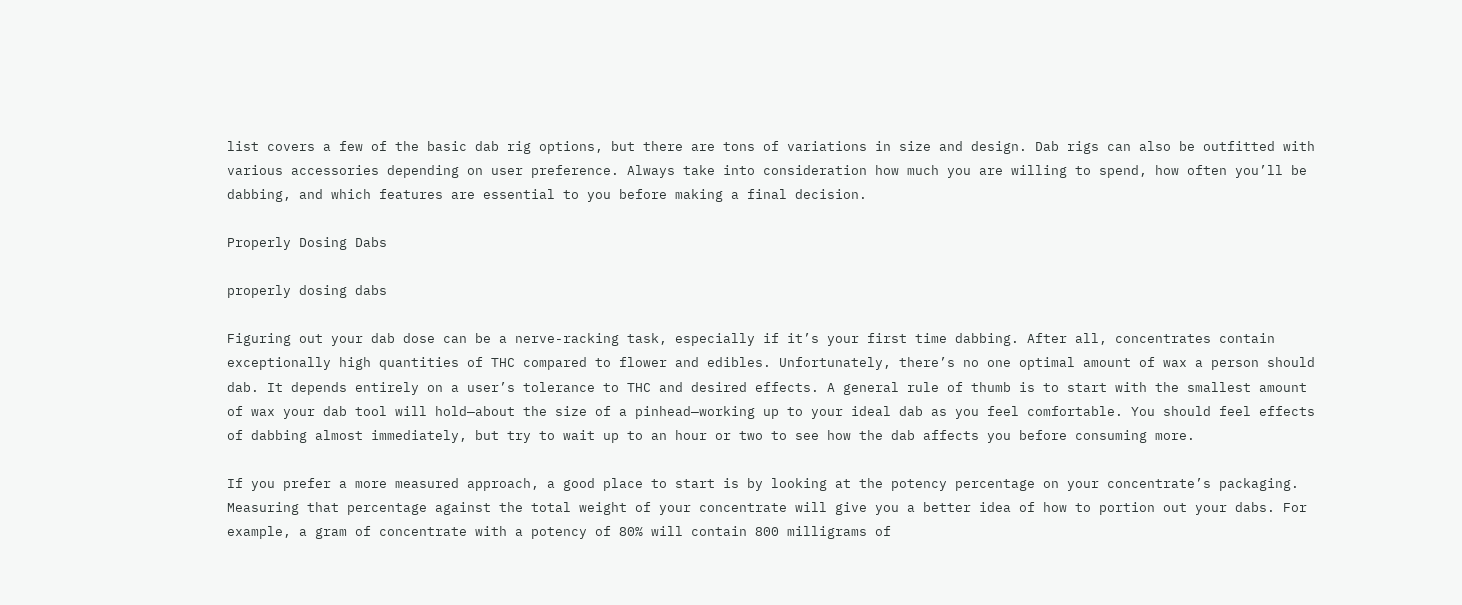list covers a few of the basic dab rig options, but there are tons of variations in size and design. Dab rigs can also be outfitted with various accessories depending on user preference. Always take into consideration how much you are willing to spend, how often you’ll be dabbing, and which features are essential to you before making a final decision.

Properly Dosing Dabs

properly dosing dabs

Figuring out your dab dose can be a nerve-racking task, especially if it’s your first time dabbing. After all, concentrates contain exceptionally high quantities of THC compared to flower and edibles. Unfortunately, there’s no one optimal amount of wax a person should dab. It depends entirely on a user’s tolerance to THC and desired effects. A general rule of thumb is to start with the smallest amount of wax your dab tool will hold—about the size of a pinhead—working up to your ideal dab as you feel comfortable. You should feel effects of dabbing almost immediately, but try to wait up to an hour or two to see how the dab affects you before consuming more.

If you prefer a more measured approach, a good place to start is by looking at the potency percentage on your concentrate’s packaging. Measuring that percentage against the total weight of your concentrate will give you a better idea of how to portion out your dabs. For example, a gram of concentrate with a potency of 80% will contain 800 milligrams of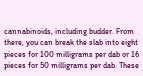cannabinoids, including budder. From there, you can break the slab into eight pieces for 100 milligrams per dab or 16 pieces for 50 milligrams per dab. These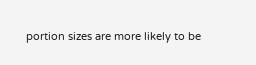portion sizes are more likely to be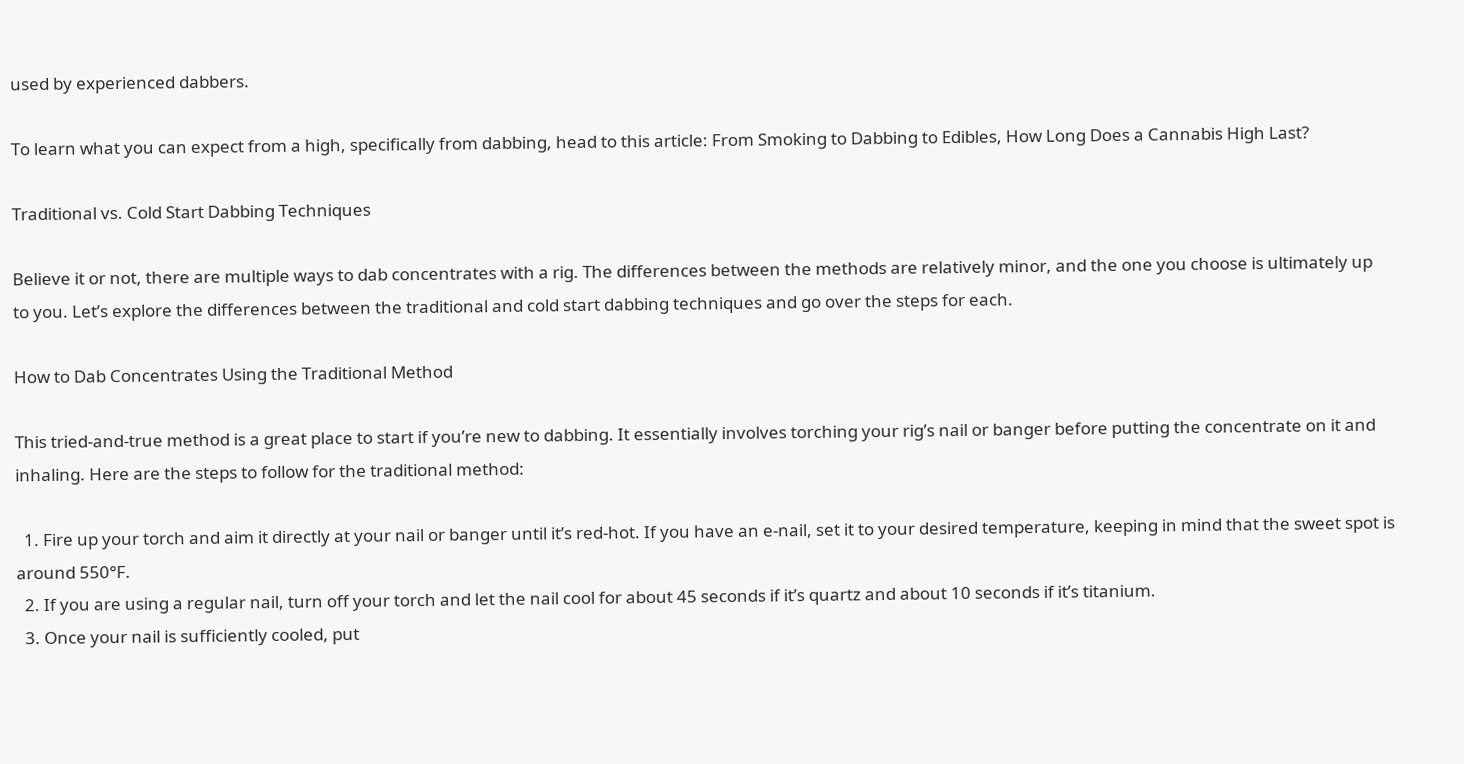used by experienced dabbers.

To learn what you can expect from a high, specifically from dabbing, head to this article: From Smoking to Dabbing to Edibles, How Long Does a Cannabis High Last?

Traditional vs. Cold Start Dabbing Techniques

Believe it or not, there are multiple ways to dab concentrates with a rig. The differences between the methods are relatively minor, and the one you choose is ultimately up to you. Let’s explore the differences between the traditional and cold start dabbing techniques and go over the steps for each.

How to Dab Concentrates Using the Traditional Method

This tried-and-true method is a great place to start if you’re new to dabbing. It essentially involves torching your rig’s nail or banger before putting the concentrate on it and inhaling. Here are the steps to follow for the traditional method:

  1. Fire up your torch and aim it directly at your nail or banger until it’s red-hot. If you have an e-nail, set it to your desired temperature, keeping in mind that the sweet spot is around 550°F.
  2. If you are using a regular nail, turn off your torch and let the nail cool for about 45 seconds if it’s quartz and about 10 seconds if it’s titanium.
  3. Once your nail is sufficiently cooled, put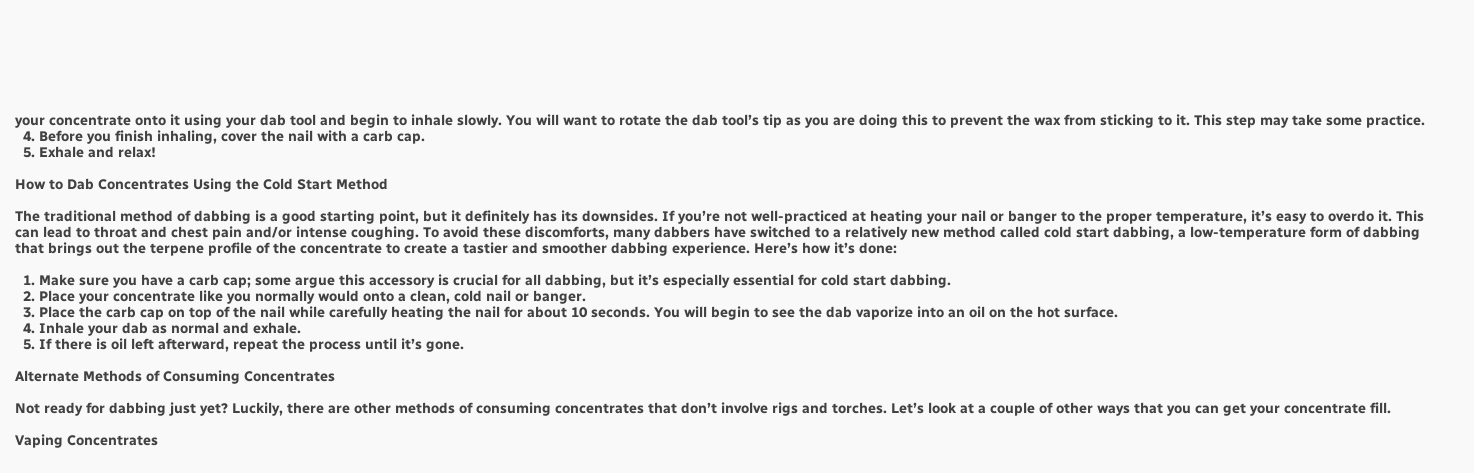your concentrate onto it using your dab tool and begin to inhale slowly. You will want to rotate the dab tool’s tip as you are doing this to prevent the wax from sticking to it. This step may take some practice.
  4. Before you finish inhaling, cover the nail with a carb cap.
  5. Exhale and relax!

How to Dab Concentrates Using the Cold Start Method

The traditional method of dabbing is a good starting point, but it definitely has its downsides. If you’re not well-practiced at heating your nail or banger to the proper temperature, it’s easy to overdo it. This can lead to throat and chest pain and/or intense coughing. To avoid these discomforts, many dabbers have switched to a relatively new method called cold start dabbing, a low-temperature form of dabbing that brings out the terpene profile of the concentrate to create a tastier and smoother dabbing experience. Here’s how it’s done:

  1. Make sure you have a carb cap; some argue this accessory is crucial for all dabbing, but it’s especially essential for cold start dabbing.
  2. Place your concentrate like you normally would onto a clean, cold nail or banger.
  3. Place the carb cap on top of the nail while carefully heating the nail for about 10 seconds. You will begin to see the dab vaporize into an oil on the hot surface.
  4. Inhale your dab as normal and exhale.
  5. If there is oil left afterward, repeat the process until it’s gone.

Alternate Methods of Consuming Concentrates

Not ready for dabbing just yet? Luckily, there are other methods of consuming concentrates that don’t involve rigs and torches. Let’s look at a couple of other ways that you can get your concentrate fill.

Vaping Concentrates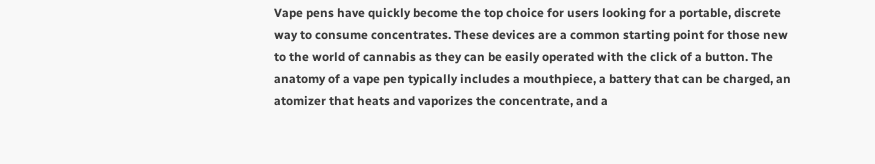Vape pens have quickly become the top choice for users looking for a portable, discrete way to consume concentrates. These devices are a common starting point for those new to the world of cannabis as they can be easily operated with the click of a button. The anatomy of a vape pen typically includes a mouthpiece, a battery that can be charged, an atomizer that heats and vaporizes the concentrate, and a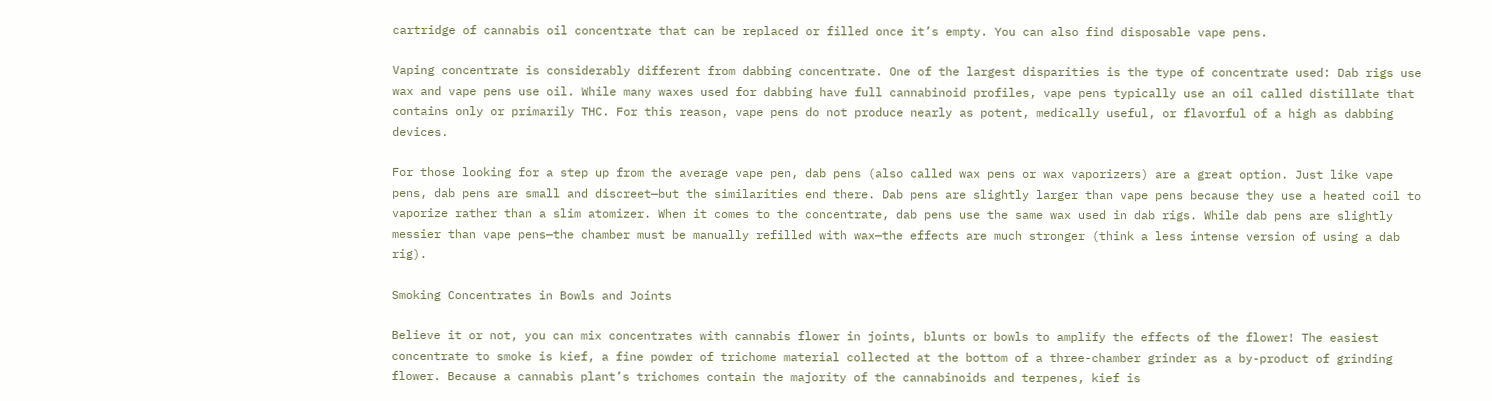cartridge of cannabis oil concentrate that can be replaced or filled once it’s empty. You can also find disposable vape pens.

Vaping concentrate is considerably different from dabbing concentrate. One of the largest disparities is the type of concentrate used: Dab rigs use wax and vape pens use oil. While many waxes used for dabbing have full cannabinoid profiles, vape pens typically use an oil called distillate that contains only or primarily THC. For this reason, vape pens do not produce nearly as potent, medically useful, or flavorful of a high as dabbing devices.

For those looking for a step up from the average vape pen, dab pens (also called wax pens or wax vaporizers) are a great option. Just like vape pens, dab pens are small and discreet—but the similarities end there. Dab pens are slightly larger than vape pens because they use a heated coil to vaporize rather than a slim atomizer. When it comes to the concentrate, dab pens use the same wax used in dab rigs. While dab pens are slightly messier than vape pens—the chamber must be manually refilled with wax—the effects are much stronger (think a less intense version of using a dab rig).

Smoking Concentrates in Bowls and Joints

Believe it or not, you can mix concentrates with cannabis flower in joints, blunts or bowls to amplify the effects of the flower! The easiest concentrate to smoke is kief, a fine powder of trichome material collected at the bottom of a three-chamber grinder as a by-product of grinding flower. Because a cannabis plant’s trichomes contain the majority of the cannabinoids and terpenes, kief is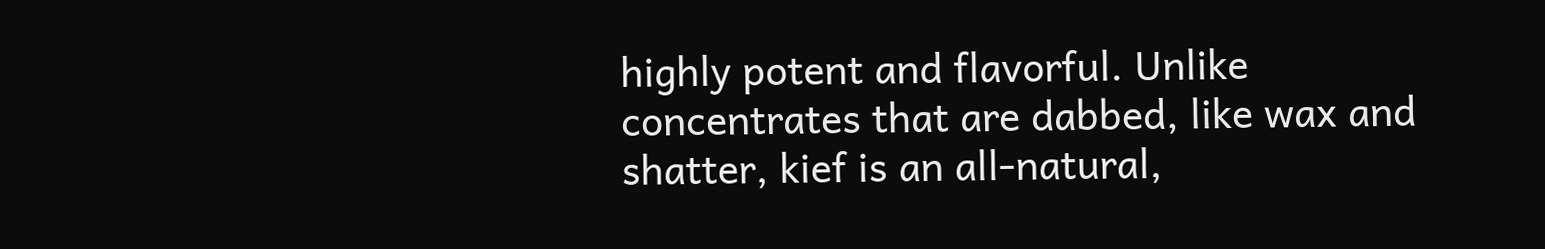highly potent and flavorful. Unlike concentrates that are dabbed, like wax and shatter, kief is an all-natural,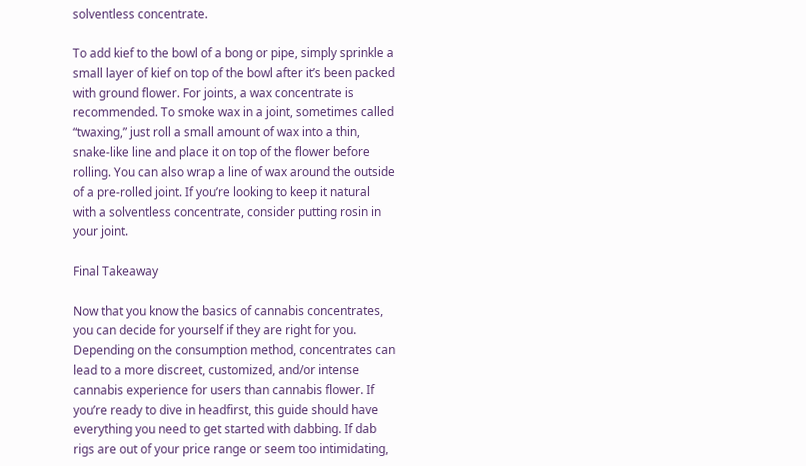solventless concentrate.

To add kief to the bowl of a bong or pipe, simply sprinkle a small layer of kief on top of the bowl after it’s been packed with ground flower. For joints, a wax concentrate is recommended. To smoke wax in a joint, sometimes called “twaxing,” just roll a small amount of wax into a thin, snake-like line and place it on top of the flower before rolling. You can also wrap a line of wax around the outside of a pre-rolled joint. If you’re looking to keep it natural with a solventless concentrate, consider putting rosin in your joint.

Final Takeaway

Now that you know the basics of cannabis concentrates, you can decide for yourself if they are right for you. Depending on the consumption method, concentrates can lead to a more discreet, customized, and/or intense cannabis experience for users than cannabis flower. If you’re ready to dive in headfirst, this guide should have everything you need to get started with dabbing. If dab rigs are out of your price range or seem too intimidating,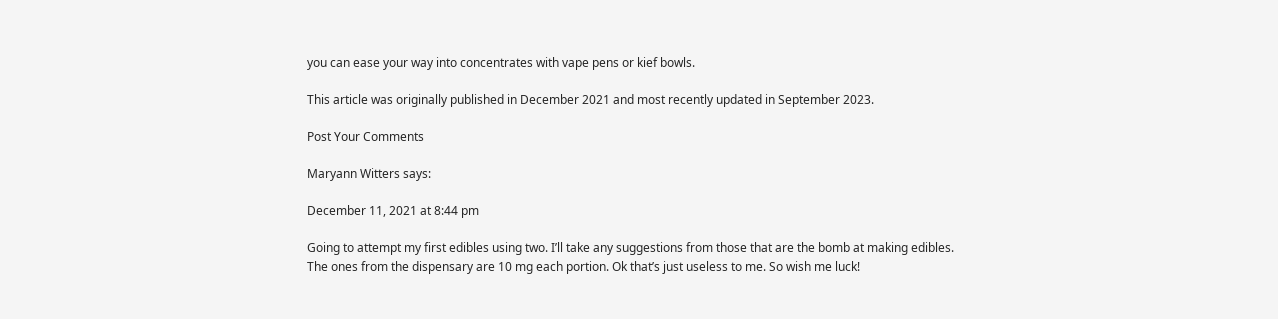you can ease your way into concentrates with vape pens or kief bowls.

This article was originally published in December 2021 and most recently updated in September 2023.

Post Your Comments

Maryann Witters says:

December 11, 2021 at 8:44 pm

Going to attempt my first edibles using two. I’ll take any suggestions from those that are the bomb at making edibles.
The ones from the dispensary are 10 mg each portion. Ok that’s just useless to me. So wish me luck!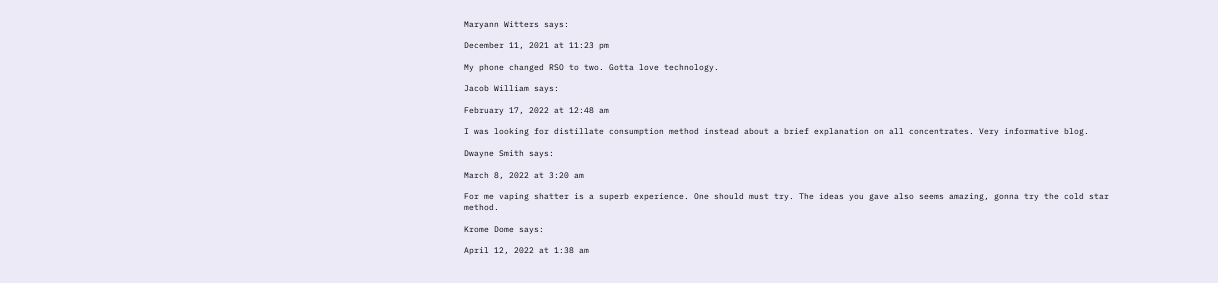Maryann Witters says:

December 11, 2021 at 11:23 pm

My phone changed RSO to two. Gotta love technology.

Jacob William says:

February 17, 2022 at 12:48 am

I was looking for distillate consumption method instead about a brief explanation on all concentrates. Very informative blog.

Dwayne Smith says:

March 8, 2022 at 3:20 am

For me vaping shatter is a superb experience. One should must try. The ideas you gave also seems amazing, gonna try the cold star method.

Krome Dome says:

April 12, 2022 at 1:38 am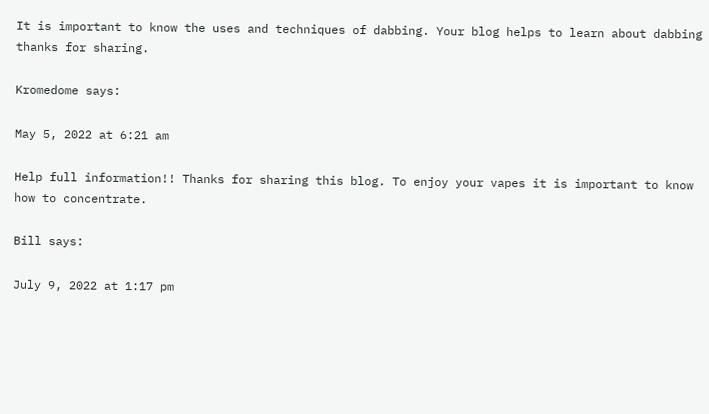It is important to know the uses and techniques of dabbing. Your blog helps to learn about dabbing thanks for sharing.

Kromedome says:

May 5, 2022 at 6:21 am

Help full information!! Thanks for sharing this blog. To enjoy your vapes it is important to know how to concentrate.

Bill says:

July 9, 2022 at 1:17 pm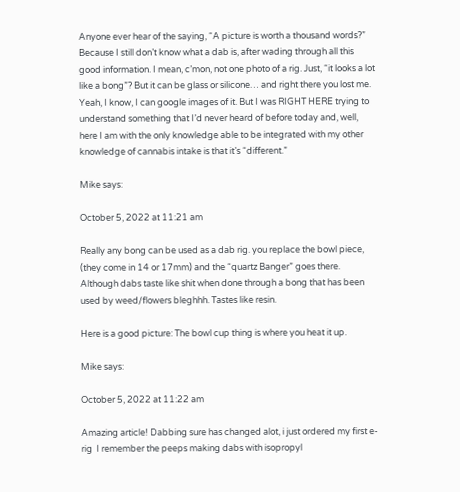Anyone ever hear of the saying, “A picture is worth a thousand words?” Because I still don’t know what a dab is, after wading through all this good information. I mean, c’mon, not one photo of a rig. Just, “it looks a lot like a bong”? But it can be glass or silicone… and right there you lost me. Yeah, I know, I can google images of it. But I was RIGHT HERE trying to understand something that I’d never heard of before today and, well, here I am with the only knowledge able to be integrated with my other knowledge of cannabis intake is that it’s “different.”

Mike says:

October 5, 2022 at 11:21 am

Really any bong can be used as a dab rig. you replace the bowl piece, (they come in 14 or 17mm) and the “quartz Banger” goes there. Although dabs taste like shit when done through a bong that has been used by weed/flowers bleghhh. Tastes like resin.

Here is a good picture: The bowl cup thing is where you heat it up.

Mike says:

October 5, 2022 at 11:22 am

Amazing article! Dabbing sure has changed alot, i just ordered my first e-rig  I remember the peeps making dabs with isopropyl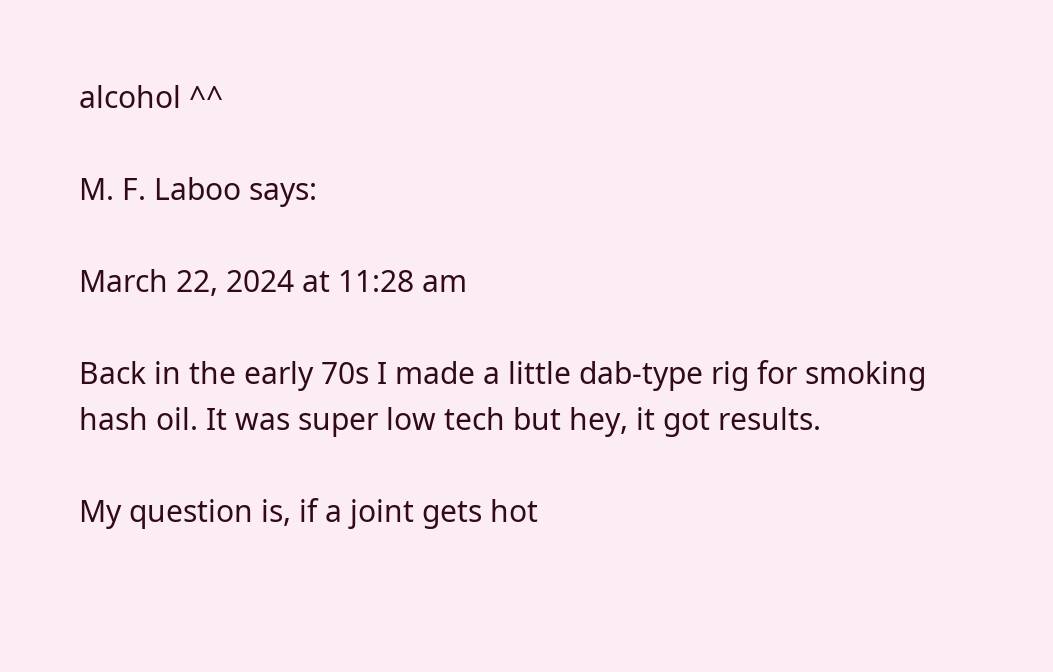alcohol ^^

M. F. Laboo says:

March 22, 2024 at 11:28 am

Back in the early 70s I made a little dab-type rig for smoking hash oil. It was super low tech but hey, it got results.

My question is, if a joint gets hot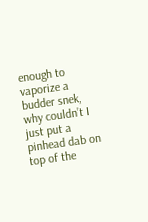enough to vaporize a budder snek, why couldn’t I just put a pinhead dab on top of the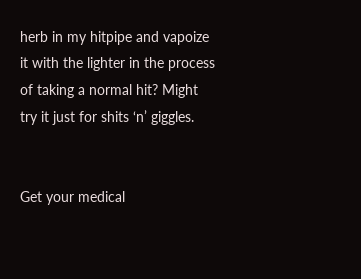herb in my hitpipe and vapoize it with the lighter in the process of taking a normal hit? Might try it just for shits ‘n’ giggles.


Get your medical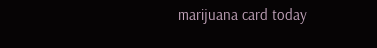marijuana card today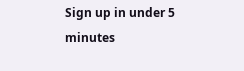Sign up in under 5 minutes